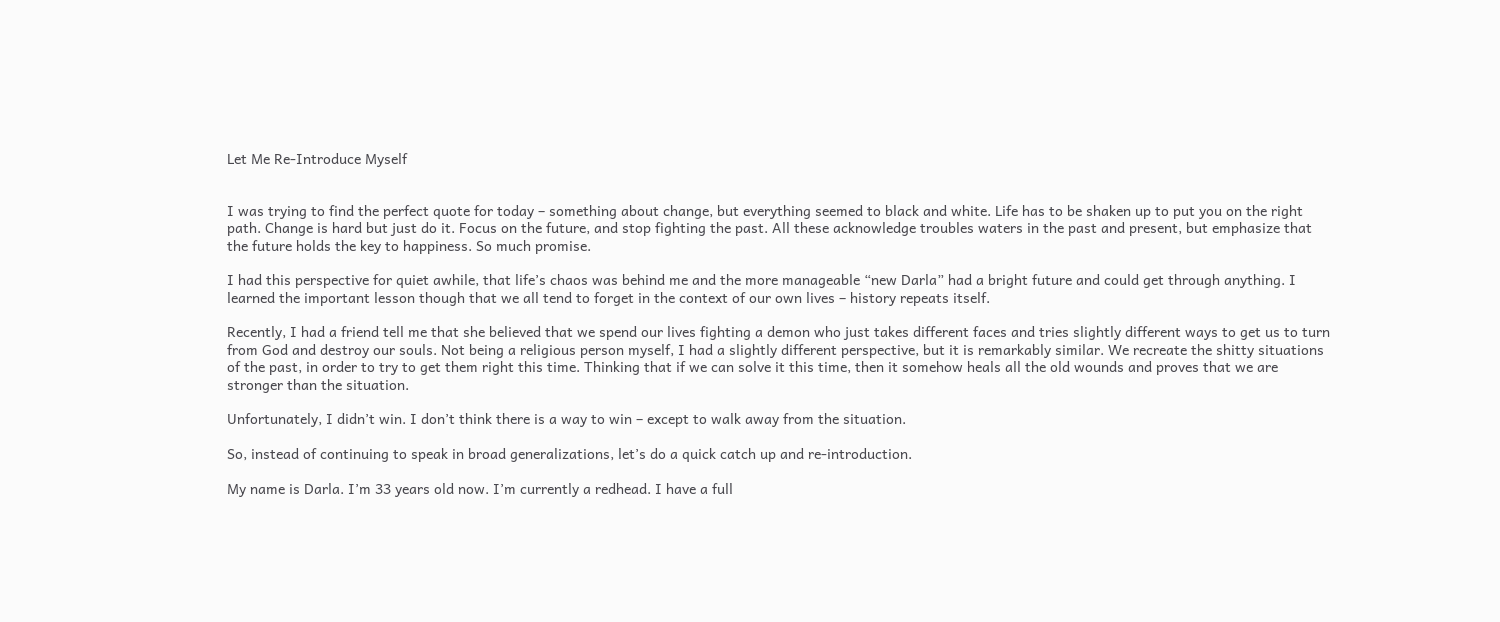Let Me Re-Introduce Myself


I was trying to find the perfect quote for today – something about change, but everything seemed to black and white. Life has to be shaken up to put you on the right path. Change is hard but just do it. Focus on the future, and stop fighting the past. All these acknowledge troubles waters in the past and present, but emphasize that the future holds the key to happiness. So much promise.

I had this perspective for quiet awhile, that life’s chaos was behind me and the more manageable “new Darla” had a bright future and could get through anything. I learned the important lesson though that we all tend to forget in the context of our own lives – history repeats itself.

Recently, I had a friend tell me that she believed that we spend our lives fighting a demon who just takes different faces and tries slightly different ways to get us to turn from God and destroy our souls. Not being a religious person myself, I had a slightly different perspective, but it is remarkably similar. We recreate the shitty situations of the past, in order to try to get them right this time. Thinking that if we can solve it this time, then it somehow heals all the old wounds and proves that we are stronger than the situation.

Unfortunately, I didn’t win. I don’t think there is a way to win – except to walk away from the situation.

So, instead of continuing to speak in broad generalizations, let’s do a quick catch up and re-introduction.

My name is Darla. I’m 33 years old now. I’m currently a redhead. I have a full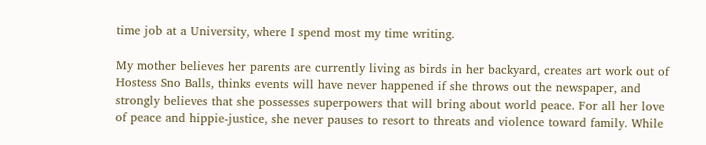time job at a University, where I spend most my time writing.

My mother believes her parents are currently living as birds in her backyard, creates art work out of Hostess Sno Balls, thinks events will have never happened if she throws out the newspaper, and strongly believes that she possesses superpowers that will bring about world peace. For all her love of peace and hippie-justice, she never pauses to resort to threats and violence toward family. While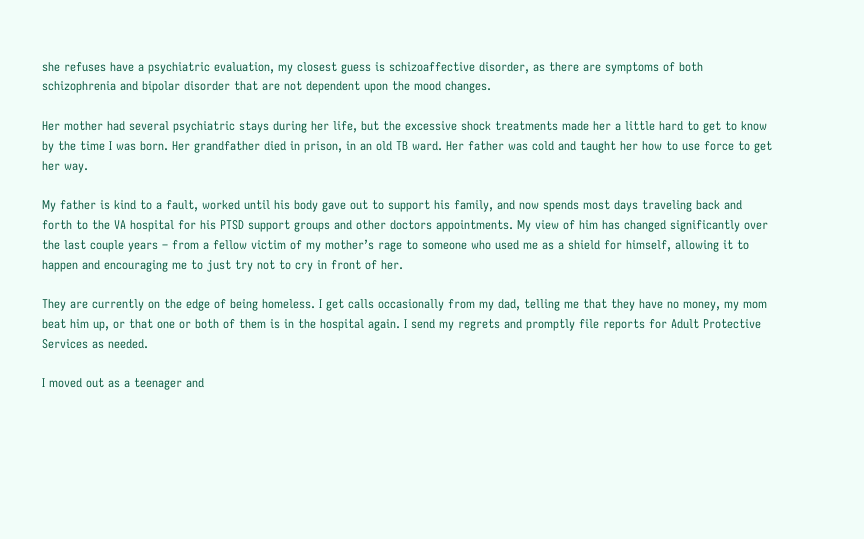she refuses have a psychiatric evaluation, my closest guess is schizoaffective disorder, as there are symptoms of both schizophrenia and bipolar disorder that are not dependent upon the mood changes.

Her mother had several psychiatric stays during her life, but the excessive shock treatments made her a little hard to get to know by the time I was born. Her grandfather died in prison, in an old TB ward. Her father was cold and taught her how to use force to get her way.

My father is kind to a fault, worked until his body gave out to support his family, and now spends most days traveling back and forth to the VA hospital for his PTSD support groups and other doctors appointments. My view of him has changed significantly over the last couple years – from a fellow victim of my mother’s rage to someone who used me as a shield for himself, allowing it to happen and encouraging me to just try not to cry in front of her.

They are currently on the edge of being homeless. I get calls occasionally from my dad, telling me that they have no money, my mom beat him up, or that one or both of them is in the hospital again. I send my regrets and promptly file reports for Adult Protective Services as needed.

I moved out as a teenager and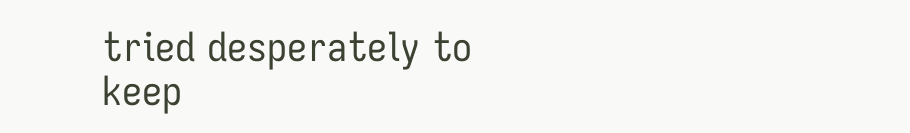tried desperately to keep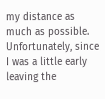my distance as much as possible. Unfortunately, since I was a little early leaving the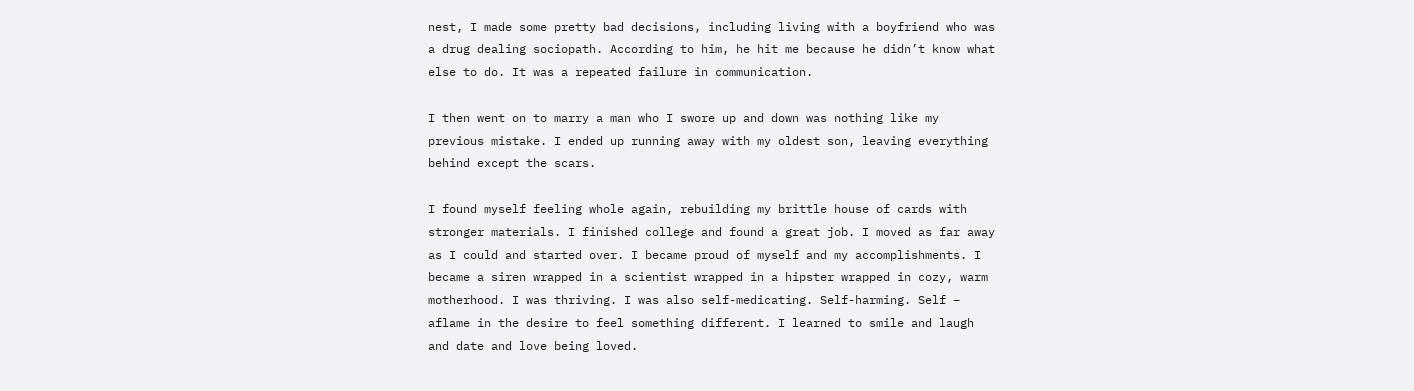nest, I made some pretty bad decisions, including living with a boyfriend who was a drug dealing sociopath. According to him, he hit me because he didn’t know what else to do. It was a repeated failure in communication.

I then went on to marry a man who I swore up and down was nothing like my previous mistake. I ended up running away with my oldest son, leaving everything behind except the scars.

I found myself feeling whole again, rebuilding my brittle house of cards with stronger materials. I finished college and found a great job. I moved as far away as I could and started over. I became proud of myself and my accomplishments. I became a siren wrapped in a scientist wrapped in a hipster wrapped in cozy, warm motherhood. I was thriving. I was also self-medicating. Self-harming. Self – aflame in the desire to feel something different. I learned to smile and laugh and date and love being loved.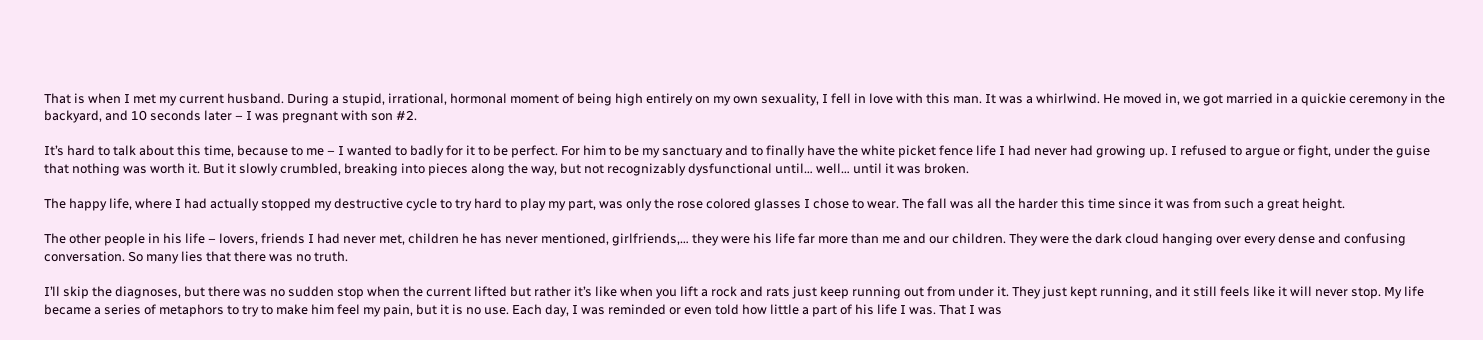That is when I met my current husband. During a stupid, irrational, hormonal moment of being high entirely on my own sexuality, I fell in love with this man. It was a whirlwind. He moved in, we got married in a quickie ceremony in the backyard, and 10 seconds later – I was pregnant with son #2.

It’s hard to talk about this time, because to me – I wanted to badly for it to be perfect. For him to be my sanctuary and to finally have the white picket fence life I had never had growing up. I refused to argue or fight, under the guise that nothing was worth it. But it slowly crumbled, breaking into pieces along the way, but not recognizably dysfunctional until… well… until it was broken.

The happy life, where I had actually stopped my destructive cycle to try hard to play my part, was only the rose colored glasses I chose to wear. The fall was all the harder this time since it was from such a great height.

The other people in his life – lovers, friends I had never met, children he has never mentioned, girlfriends,… they were his life far more than me and our children. They were the dark cloud hanging over every dense and confusing conversation. So many lies that there was no truth.

I’ll skip the diagnoses, but there was no sudden stop when the current lifted but rather it’s like when you lift a rock and rats just keep running out from under it. They just kept running, and it still feels like it will never stop. My life became a series of metaphors to try to make him feel my pain, but it is no use. Each day, I was reminded or even told how little a part of his life I was. That I was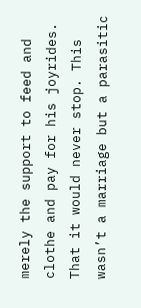merely the support to feed and clothe and pay for his joyrides. That it would never stop. This wasn’t a marriage but a parasitic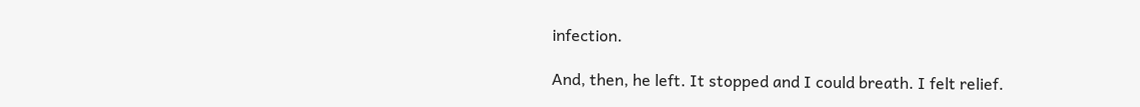infection.

And, then, he left. It stopped and I could breath. I felt relief.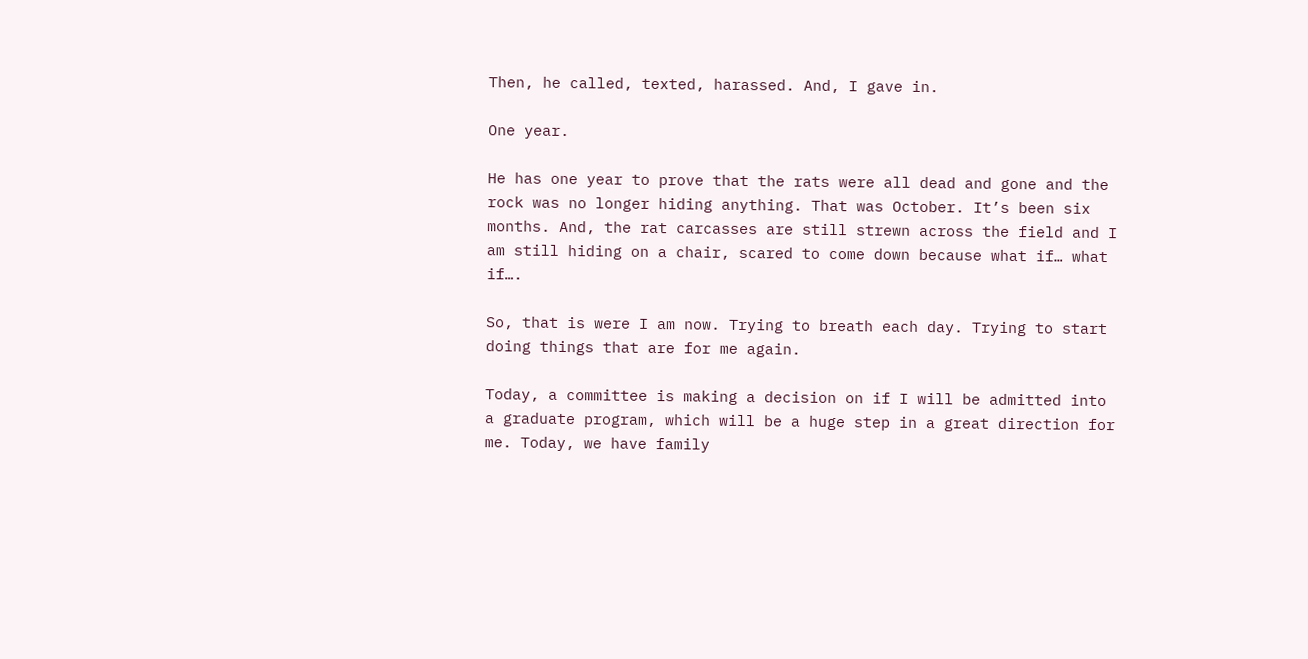Then, he called, texted, harassed. And, I gave in.

One year.

He has one year to prove that the rats were all dead and gone and the rock was no longer hiding anything. That was October. It’s been six months. And, the rat carcasses are still strewn across the field and I am still hiding on a chair, scared to come down because what if… what if….

So, that is were I am now. Trying to breath each day. Trying to start doing things that are for me again.

Today, a committee is making a decision on if I will be admitted into a graduate program, which will be a huge step in a great direction for me. Today, we have family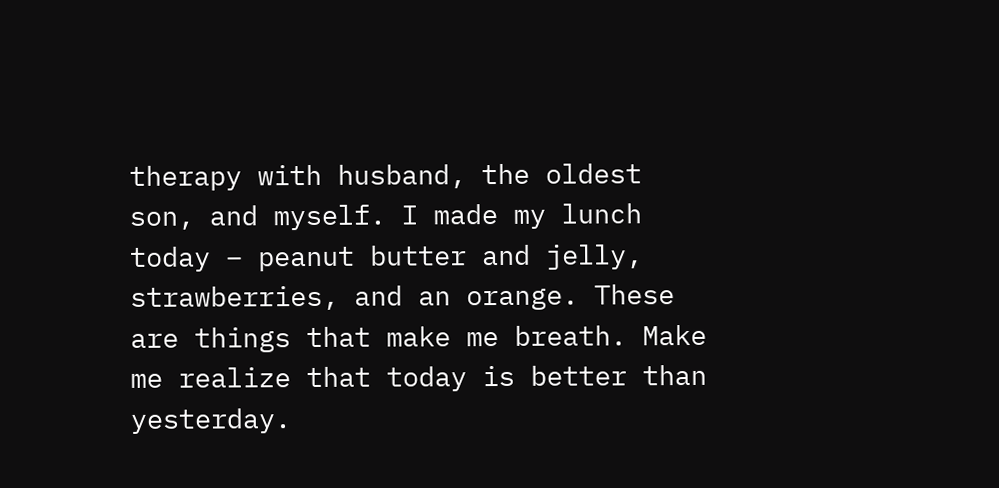therapy with husband, the oldest son, and myself. I made my lunch today – peanut butter and jelly, strawberries, and an orange. These are things that make me breath. Make me realize that today is better than yesterday.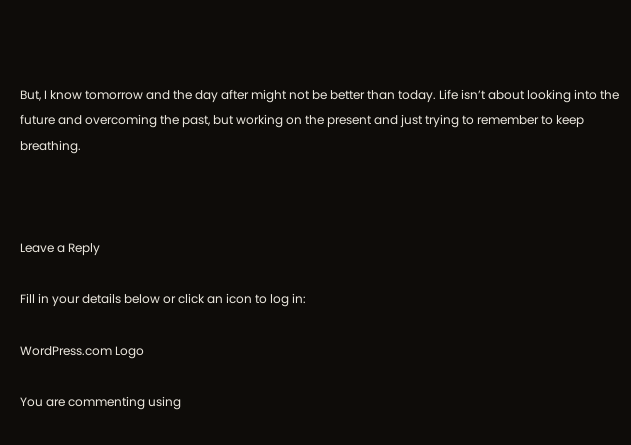But, I know tomorrow and the day after might not be better than today. Life isn’t about looking into the future and overcoming the past, but working on the present and just trying to remember to keep breathing.



Leave a Reply

Fill in your details below or click an icon to log in:

WordPress.com Logo

You are commenting using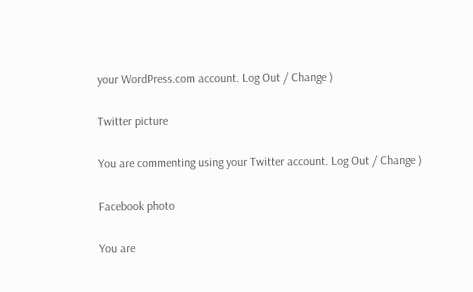your WordPress.com account. Log Out / Change )

Twitter picture

You are commenting using your Twitter account. Log Out / Change )

Facebook photo

You are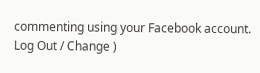commenting using your Facebook account. Log Out / Change )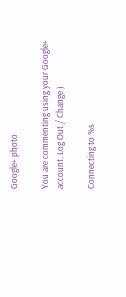Google+ photo

You are commenting using your Google+ account. Log Out / Change )

Connecting to %s